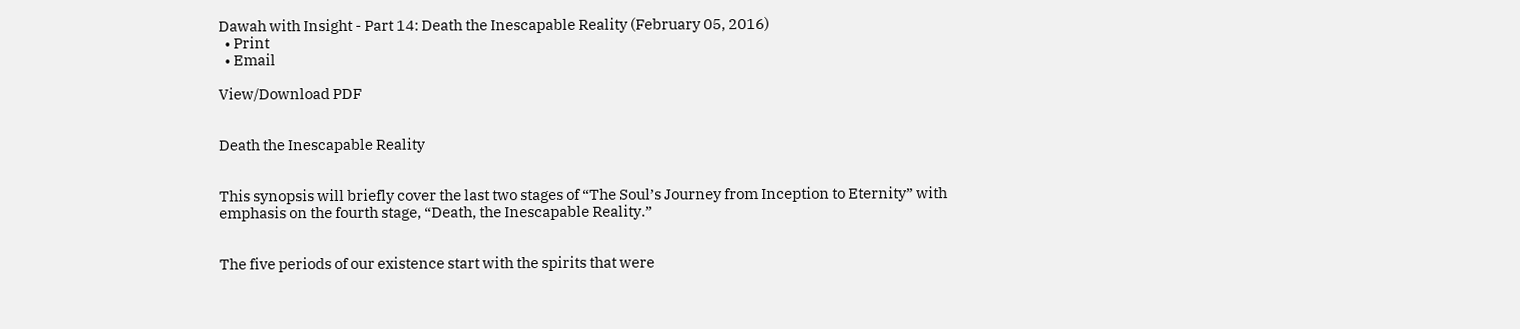Dawah with Insight - Part 14: Death the Inescapable Reality (February 05, 2016)
  • Print
  • Email

View/Download PDF


Death the Inescapable Reality


This synopsis will briefly cover the last two stages of “The Soul’s Journey from Inception to Eternity” with emphasis on the fourth stage, “Death, the Inescapable Reality.”


The five periods of our existence start with the spirits that were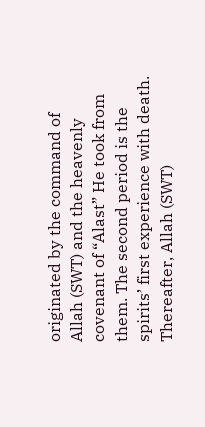originated by the command of Allah (SWT) and the heavenly covenant of “Alast” He took from them. The second period is the spirits’ first experience with death. Thereafter, Allah (SWT)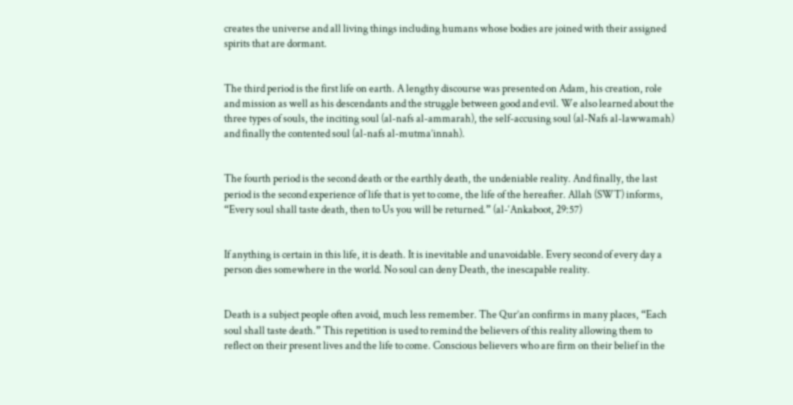creates the universe and all living things including humans whose bodies are joined with their assigned spirits that are dormant.


The third period is the first life on earth. A lengthy discourse was presented on Adam, his creation, role and mission as well as his descendants and the struggle between good and evil. We also learned about the three types of souls, the inciting soul (al-nafs al-ammarah), the self-accusing soul (al-Nafs al-lawwamah) and finally the contented soul (al-nafs al-mutma’innah).


The fourth period is the second death or the earthly death, the undeniable reality. And finally, the last period is the second experience of life that is yet to come, the life of the hereafter. Allah (SWT) informs, “Every soul shall taste death, then to Us you will be returned.” (al-‘Ankaboot, 29:57)


If anything is certain in this life, it is death. It is inevitable and unavoidable. Every second of every day a person dies somewhere in the world. No soul can deny Death, the inescapable reality.


Death is a subject people often avoid, much less remember. The Qur’an confirms in many places, “Each soul shall taste death.” This repetition is used to remind the believers of this reality allowing them to reflect on their present lives and the life to come. Conscious believers who are firm on their belief in the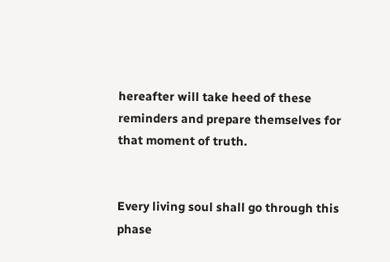hereafter will take heed of these reminders and prepare themselves for that moment of truth.


Every living soul shall go through this phase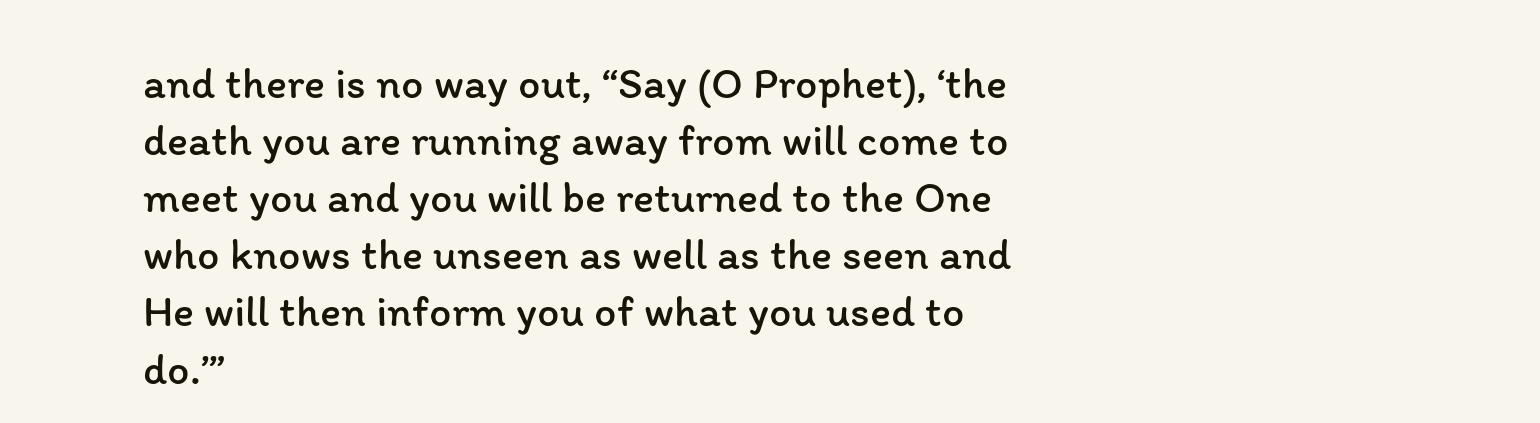and there is no way out, “Say (O Prophet), ‘the death you are running away from will come to meet you and you will be returned to the One who knows the unseen as well as the seen and He will then inform you of what you used to do.’”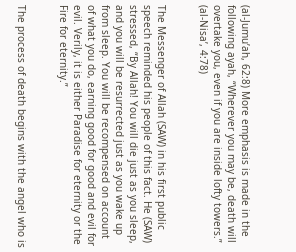(al-Jumu’ah, 62:8) More emphasis is made in the following ayah, “Wherever you may be, death will overtake you, even if you are inside lofty towers.” (al-Nisa’, 4:78)


The Messenger of Allah (SAW) in his first public speech reminded his people of this fact. He (SAW) stressed, “By Allah! You will die just as you sleep, and you will be resurrected just as you wake up from sleep. You will be recompensed on account of what you do, earning good for good and evil for evil. Verily, it is either Paradise for eternity or the Fire for eternity.”


The process of death begins with the angel who is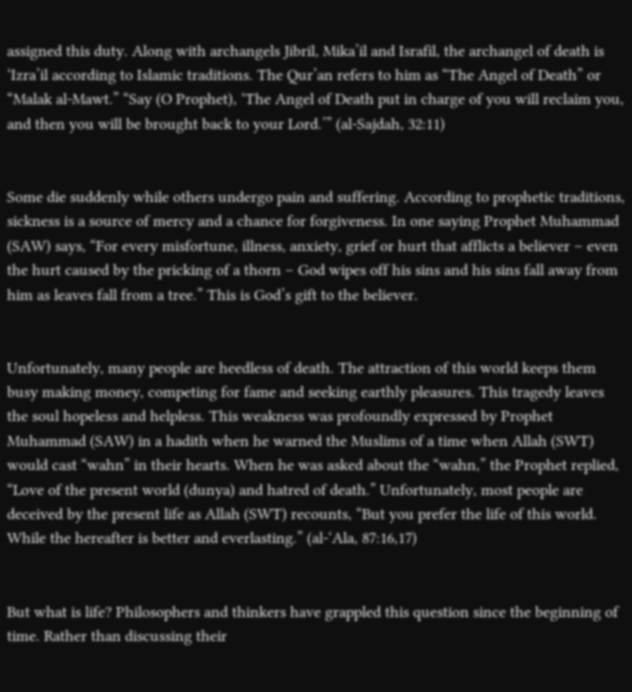assigned this duty. Along with archangels Jibril, Mika’il and Israfil, the archangel of death is ‘Izra’il according to Islamic traditions. The Qur’an refers to him as “The Angel of Death” or “Malak al-Mawt.” “Say (O Prophet), ‘The Angel of Death put in charge of you will reclaim you, and then you will be brought back to your Lord.’” (al-Sajdah, 32:11)


Some die suddenly while others undergo pain and suffering. According to prophetic traditions, sickness is a source of mercy and a chance for forgiveness. In one saying Prophet Muhammad (SAW) says, “For every misfortune, illness, anxiety, grief or hurt that afflicts a believer – even the hurt caused by the pricking of a thorn – God wipes off his sins and his sins fall away from him as leaves fall from a tree.” This is God’s gift to the believer.


Unfortunately, many people are heedless of death. The attraction of this world keeps them busy making money, competing for fame and seeking earthly pleasures. This tragedy leaves the soul hopeless and helpless. This weakness was profoundly expressed by Prophet Muhammad (SAW) in a hadith when he warned the Muslims of a time when Allah (SWT) would cast “wahn” in their hearts. When he was asked about the “wahn,” the Prophet replied, “Love of the present world (dunya) and hatred of death.” Unfortunately, most people are deceived by the present life as Allah (SWT) recounts, “But you prefer the life of this world. While the hereafter is better and everlasting.” (al-‘Ala, 87:16,17)


But what is life? Philosophers and thinkers have grappled this question since the beginning of time. Rather than discussing their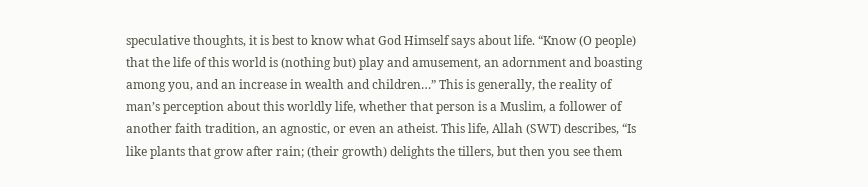speculative thoughts, it is best to know what God Himself says about life. “Know (O people) that the life of this world is (nothing but) play and amusement, an adornment and boasting among you, and an increase in wealth and children…” This is generally, the reality of man’s perception about this worldly life, whether that person is a Muslim, a follower of another faith tradition, an agnostic, or even an atheist. This life, Allah (SWT) describes, “Is like plants that grow after rain; (their growth) delights the tillers, but then you see them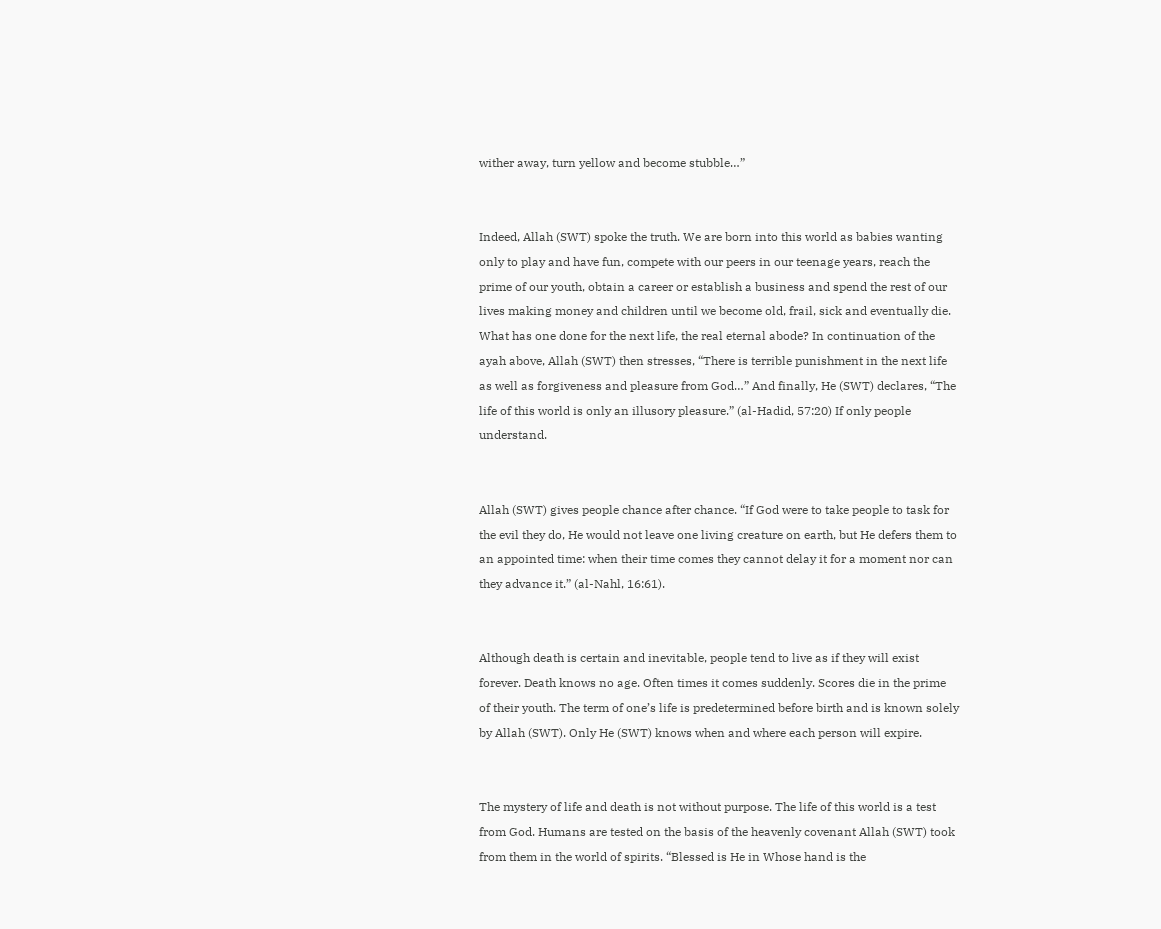wither away, turn yellow and become stubble…”


Indeed, Allah (SWT) spoke the truth. We are born into this world as babies wanting only to play and have fun, compete with our peers in our teenage years, reach the prime of our youth, obtain a career or establish a business and spend the rest of our lives making money and children until we become old, frail, sick and eventually die. What has one done for the next life, the real eternal abode? In continuation of the ayah above, Allah (SWT) then stresses, “There is terrible punishment in the next life as well as forgiveness and pleasure from God…” And finally, He (SWT) declares, “The life of this world is only an illusory pleasure.” (al-Hadid, 57:20) If only people understand.


Allah (SWT) gives people chance after chance. “If God were to take people to task for the evil they do, He would not leave one living creature on earth, but He defers them to an appointed time: when their time comes they cannot delay it for a moment nor can they advance it.” (al-Nahl, 16:61).


Although death is certain and inevitable, people tend to live as if they will exist forever. Death knows no age. Often times it comes suddenly. Scores die in the prime of their youth. The term of one’s life is predetermined before birth and is known solely by Allah (SWT). Only He (SWT) knows when and where each person will expire.


The mystery of life and death is not without purpose. The life of this world is a test from God. Humans are tested on the basis of the heavenly covenant Allah (SWT) took from them in the world of spirits. “Blessed is He in Whose hand is the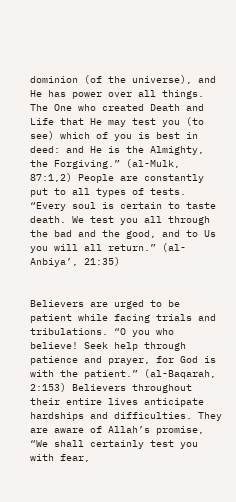dominion (of the universe), and He has power over all things. The One who created Death and Life that He may test you (to see) which of you is best in deed: and He is the Almighty, the Forgiving.” (al-Mulk, 87:1,2) People are constantly put to all types of tests. “Every soul is certain to taste death. We test you all through the bad and the good, and to Us you will all return.” (al-Anbiya’, 21:35)


Believers are urged to be patient while facing trials and tribulations. “O you who believe! Seek help through patience and prayer, for God is with the patient.” (al-Baqarah, 2:153) Believers throughout their entire lives anticipate hardships and difficulties. They are aware of Allah’s promise, “We shall certainly test you with fear,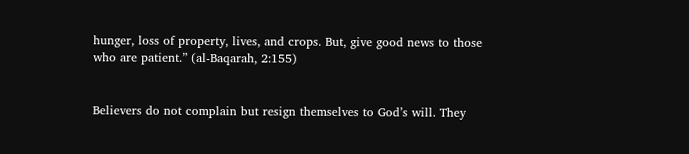hunger, loss of property, lives, and crops. But, give good news to those who are patient.” (al-Baqarah, 2:155)


Believers do not complain but resign themselves to God’s will. They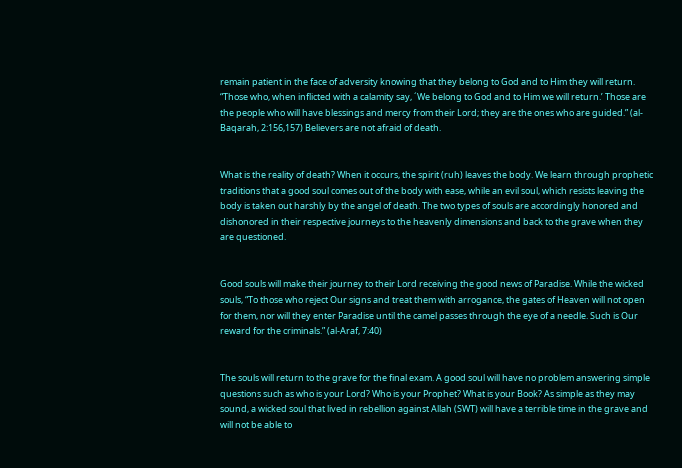remain patient in the face of adversity knowing that they belong to God and to Him they will return. “Those who, when inflicted with a calamity say, ´We belong to God and to Him we will return.’ Those are the people who will have blessings and mercy from their Lord; they are the ones who are guided.” (al-Baqarah, 2:156,157) Believers are not afraid of death.


What is the reality of death? When it occurs, the spirit (ruh) leaves the body. We learn through prophetic traditions that a good soul comes out of the body with ease, while an evil soul, which resists leaving the body is taken out harshly by the angel of death. The two types of souls are accordingly honored and dishonored in their respective journeys to the heavenly dimensions and back to the grave when they are questioned.


Good souls will make their journey to their Lord receiving the good news of Paradise. While the wicked souls, “To those who reject Our signs and treat them with arrogance, the gates of Heaven will not open for them, nor will they enter Paradise until the camel passes through the eye of a needle. Such is Our reward for the criminals.” (al-Araf, 7:40)


The souls will return to the grave for the final exam. A good soul will have no problem answering simple questions such as who is your Lord? Who is your Prophet? What is your Book? As simple as they may sound, a wicked soul that lived in rebellion against Allah (SWT) will have a terrible time in the grave and will not be able to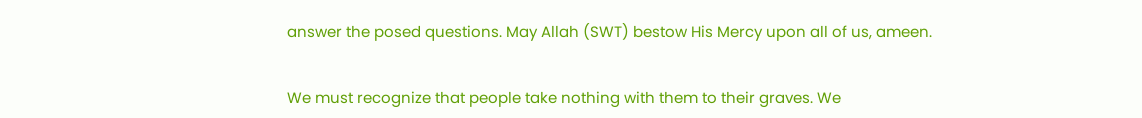answer the posed questions. May Allah (SWT) bestow His Mercy upon all of us, ameen.


We must recognize that people take nothing with them to their graves. We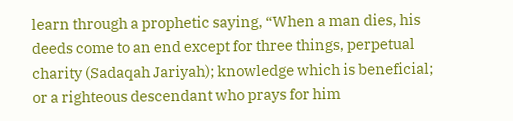learn through a prophetic saying, “When a man dies, his deeds come to an end except for three things, perpetual charity (Sadaqah Jariyah); knowledge which is beneficial; or a righteous descendant who prays for him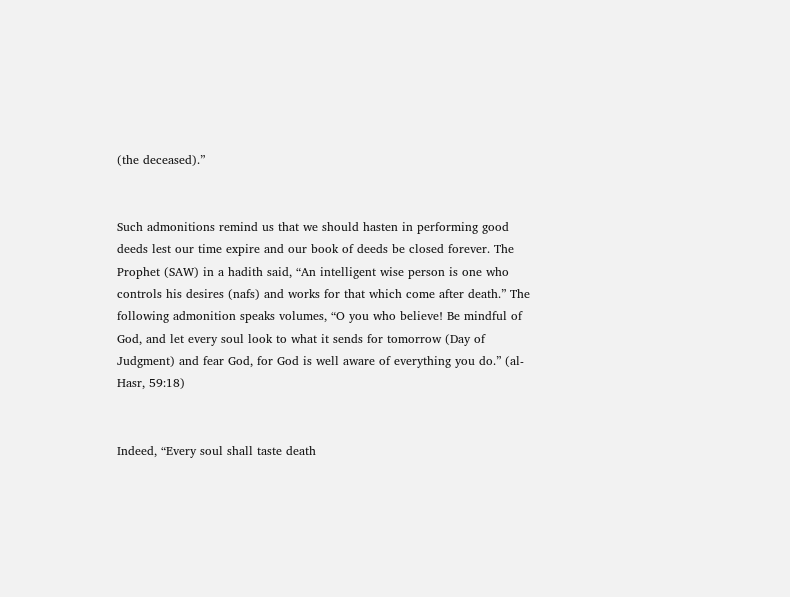(the deceased).”


Such admonitions remind us that we should hasten in performing good deeds lest our time expire and our book of deeds be closed forever. The Prophet (SAW) in a hadith said, “An intelligent wise person is one who controls his desires (nafs) and works for that which come after death.” The following admonition speaks volumes, “O you who believe! Be mindful of God, and let every soul look to what it sends for tomorrow (Day of Judgment) and fear God, for God is well aware of everything you do.” (al-Hasr, 59:18)


Indeed, “Every soul shall taste death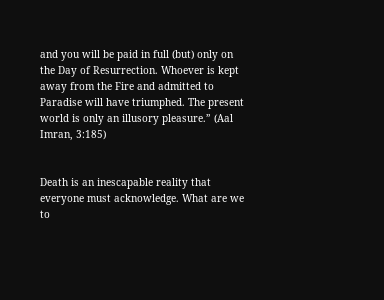and you will be paid in full (but) only on the Day of Resurrection. Whoever is kept away from the Fire and admitted to Paradise will have triumphed. The present world is only an illusory pleasure.” (Aal Imran, 3:185)


Death is an inescapable reality that everyone must acknowledge. What are we to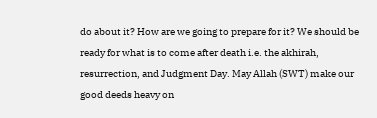do about it? How are we going to prepare for it? We should be ready for what is to come after death i.e. the akhirah, resurrection, and Judgment Day. May Allah (SWT) make our good deeds heavy on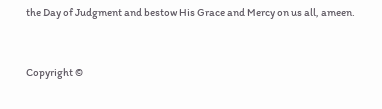the Day of Judgment and bestow His Grace and Mercy on us all, ameen.



Copyright ©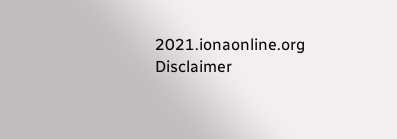2021.ionaonline.org Disclaimer